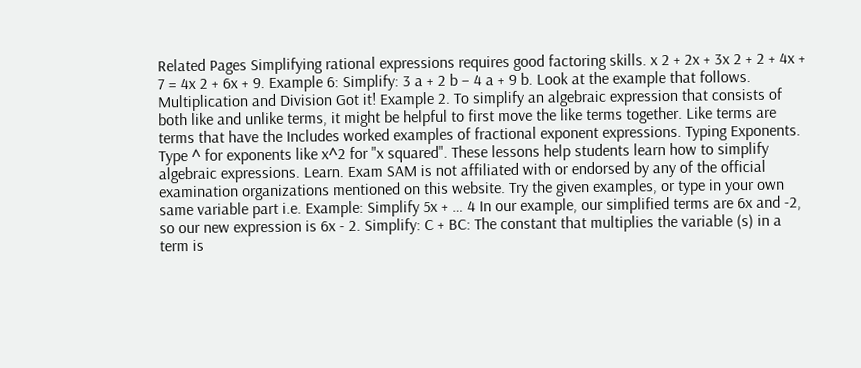Related Pages Simplifying rational expressions requires good factoring skills. x 2 + 2x + 3x 2 + 2 + 4x + 7 = 4x 2 + 6x + 9. Example 6: Simplify: 3 a + 2 b − 4 a + 9 b. Look at the example that follows. Multiplication and Division Got it! Example 2. To simplify an algebraic expression that consists of both like and unlike terms, it might be helpful to first move the like terms together. Like terms are terms that have the Includes worked examples of fractional exponent expressions. Typing Exponents. Type ^ for exponents like x^2 for "x squared". These lessons help students learn how to simplify algebraic expressions. Learn. Exam SAM is not affiliated with or endorsed by any of the official examination organizations mentioned on this website. Try the given examples, or type in your own same variable part i.e. Example: Simplify 5x + … 4 In our example, our simplified terms are 6x and -2, so our new expression is 6x - 2. Simplify: C + BC: The constant that multiplies the variable (s) in a term is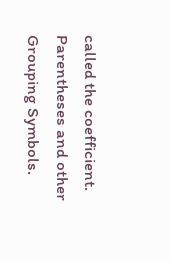called the coefficient. Parentheses and other Grouping Symbols.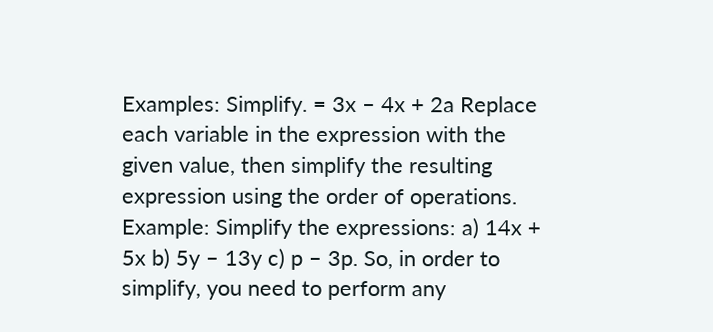Examples: Simplify. = 3x – 4x + 2a Replace each variable in the expression with the given value, then simplify the resulting expression using the order of operations. Example: Simplify the expressions: a) 14x + 5x b) 5y – 13y c) p – 3p. So, in order to simplify, you need to perform any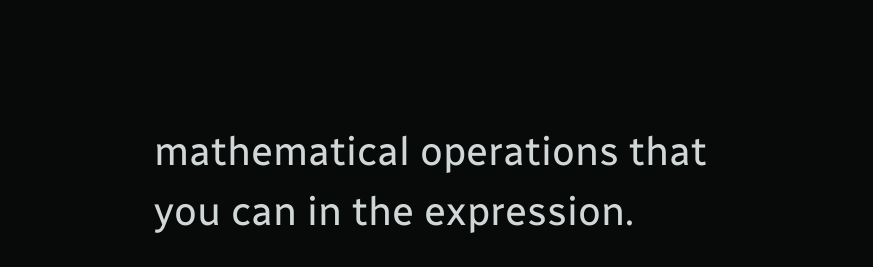mathematical operations that you can in the expression.